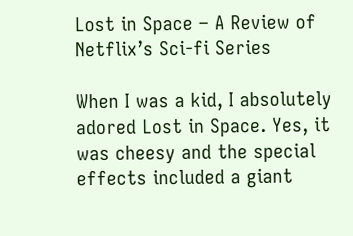Lost in Space – A Review of Netflix’s Sci-fi Series

When I was a kid, I absolutely adored Lost in Space. Yes, it was cheesy and the special effects included a giant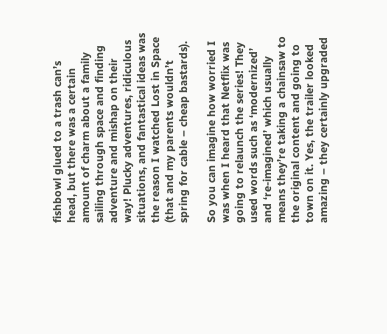fishbowl glued to a trash can’s head, but there was a certain amount of charm about a family sailing through space and finding adventure and mishap on their way! Plucky adventures, ridiculous situations, and fantastical ideas was the reason I watched Lost in Space (that and my parents wouldn’t spring for cable – cheap bastards).

So you can imagine how worried I was when I heard that Netflix was going to relaunch the series! They used words such as ‘modernized’ and ‘re-imagined’ which usually means they’re taking a chainsaw to the original content and going to town on it. Yes, the trailer looked amazing – they certainly upgraded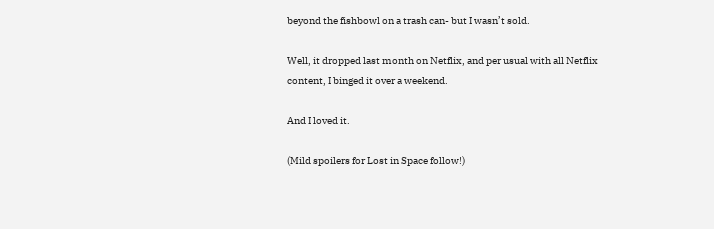beyond the fishbowl on a trash can- but I wasn’t sold.

Well, it dropped last month on Netflix, and per usual with all Netflix content, I binged it over a weekend.

And I loved it.

(Mild spoilers for Lost in Space follow!)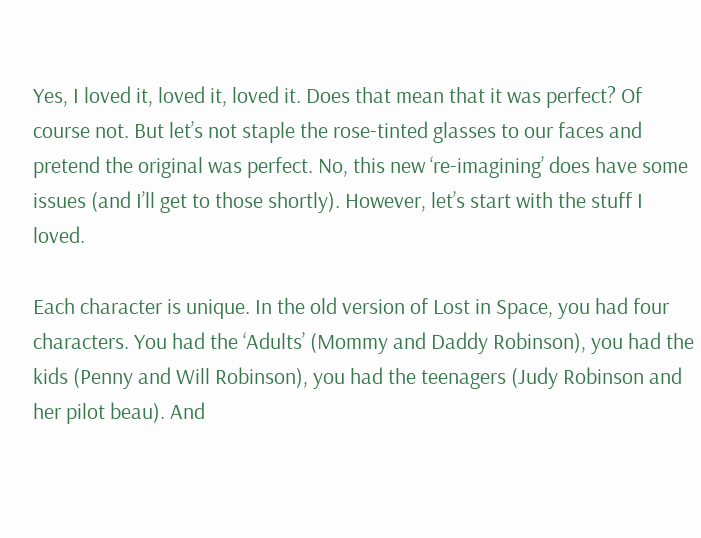Yes, I loved it, loved it, loved it. Does that mean that it was perfect? Of course not. But let’s not staple the rose-tinted glasses to our faces and pretend the original was perfect. No, this new ‘re-imagining’ does have some issues (and I’ll get to those shortly). However, let’s start with the stuff I loved.

Each character is unique. In the old version of Lost in Space, you had four characters. You had the ‘Adults’ (Mommy and Daddy Robinson), you had the kids (Penny and Will Robinson), you had the teenagers (Judy Robinson and her pilot beau). And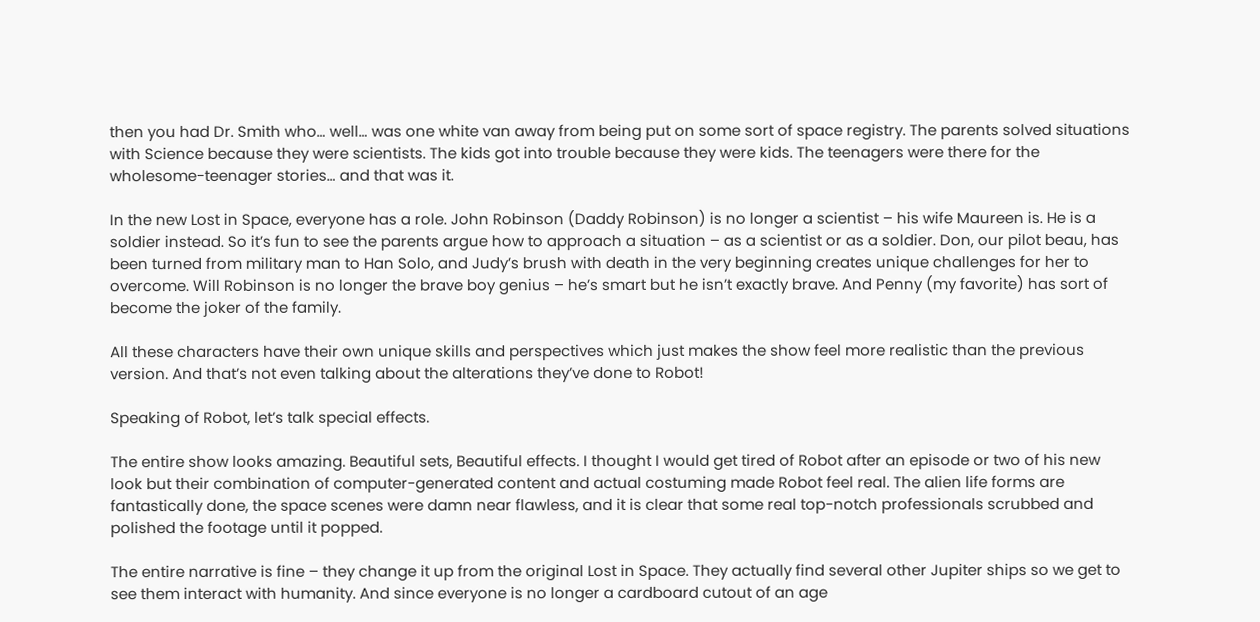then you had Dr. Smith who… well… was one white van away from being put on some sort of space registry. The parents solved situations with Science because they were scientists. The kids got into trouble because they were kids. The teenagers were there for the wholesome-teenager stories… and that was it.

In the new Lost in Space, everyone has a role. John Robinson (Daddy Robinson) is no longer a scientist – his wife Maureen is. He is a soldier instead. So it’s fun to see the parents argue how to approach a situation – as a scientist or as a soldier. Don, our pilot beau, has been turned from military man to Han Solo, and Judy’s brush with death in the very beginning creates unique challenges for her to overcome. Will Robinson is no longer the brave boy genius – he’s smart but he isn’t exactly brave. And Penny (my favorite) has sort of become the joker of the family.

All these characters have their own unique skills and perspectives which just makes the show feel more realistic than the previous version. And that’s not even talking about the alterations they’ve done to Robot!

Speaking of Robot, let’s talk special effects.

The entire show looks amazing. Beautiful sets, Beautiful effects. I thought I would get tired of Robot after an episode or two of his new look but their combination of computer-generated content and actual costuming made Robot feel real. The alien life forms are fantastically done, the space scenes were damn near flawless, and it is clear that some real top-notch professionals scrubbed and polished the footage until it popped.

The entire narrative is fine – they change it up from the original Lost in Space. They actually find several other Jupiter ships so we get to see them interact with humanity. And since everyone is no longer a cardboard cutout of an age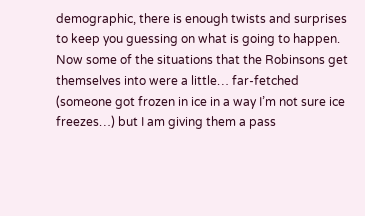demographic, there is enough twists and surprises to keep you guessing on what is going to happen. Now some of the situations that the Robinsons get themselves into were a little… far-fetched (someone got frozen in ice in a way I’m not sure ice freezes…) but I am giving them a pass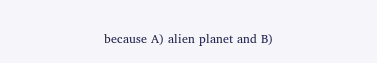because A) alien planet and B)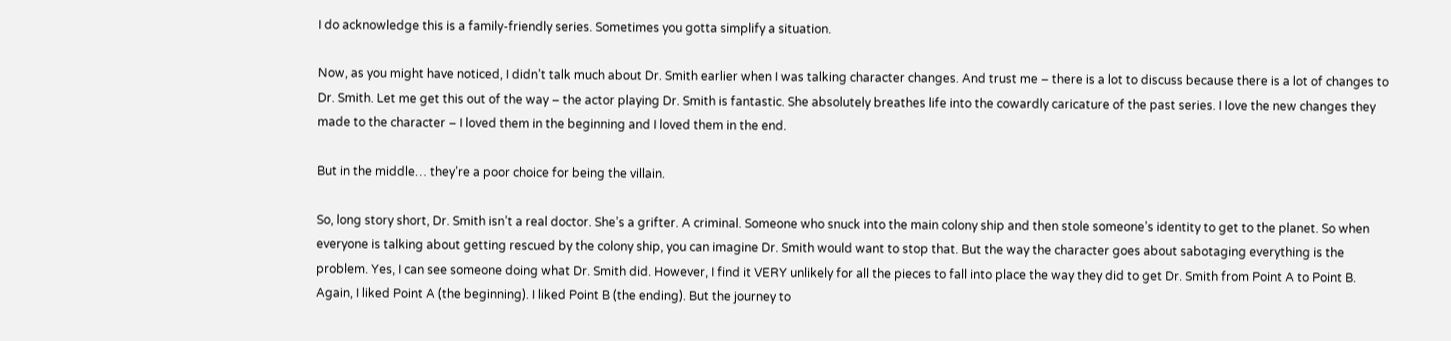I do acknowledge this is a family-friendly series. Sometimes you gotta simplify a situation.

Now, as you might have noticed, I didn’t talk much about Dr. Smith earlier when I was talking character changes. And trust me – there is a lot to discuss because there is a lot of changes to Dr. Smith. Let me get this out of the way – the actor playing Dr. Smith is fantastic. She absolutely breathes life into the cowardly caricature of the past series. I love the new changes they made to the character – I loved them in the beginning and I loved them in the end.

But in the middle… they’re a poor choice for being the villain.

So, long story short, Dr. Smith isn’t a real doctor. She’s a grifter. A criminal. Someone who snuck into the main colony ship and then stole someone’s identity to get to the planet. So when everyone is talking about getting rescued by the colony ship, you can imagine Dr. Smith would want to stop that. But the way the character goes about sabotaging everything is the problem. Yes, I can see someone doing what Dr. Smith did. However, I find it VERY unlikely for all the pieces to fall into place the way they did to get Dr. Smith from Point A to Point B. Again, I liked Point A (the beginning). I liked Point B (the ending). But the journey to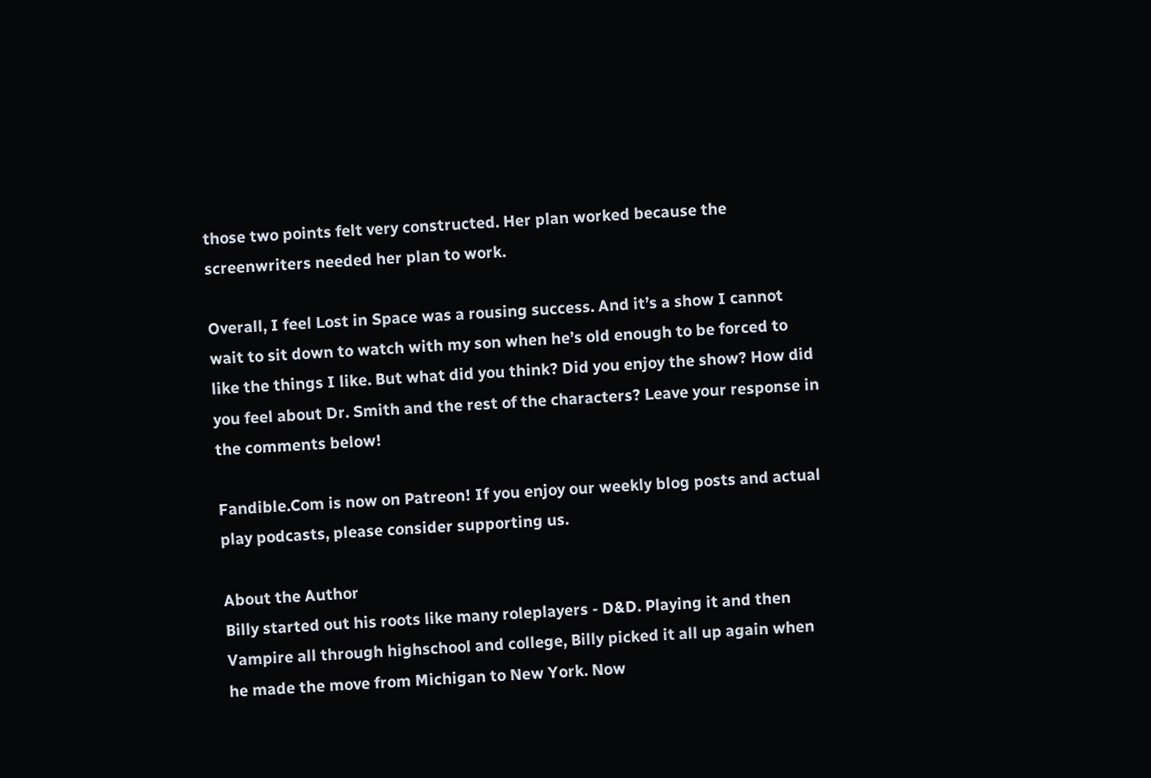those two points felt very constructed. Her plan worked because the screenwriters needed her plan to work.

Overall, I feel Lost in Space was a rousing success. And it’s a show I cannot wait to sit down to watch with my son when he’s old enough to be forced to like the things I like. But what did you think? Did you enjoy the show? How did you feel about Dr. Smith and the rest of the characters? Leave your response in the comments below!

Fandible.Com is now on Patreon! If you enjoy our weekly blog posts and actual play podcasts, please consider supporting us.

About the Author
Billy started out his roots like many roleplayers - D&D. Playing it and then Vampire all through highschool and college, Billy picked it all up again when he made the move from Michigan to New York. Now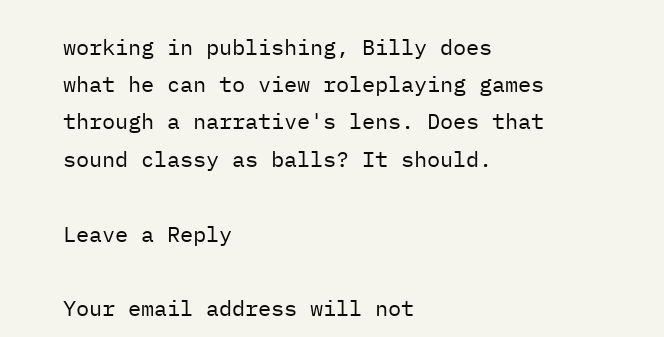working in publishing, Billy does what he can to view roleplaying games through a narrative's lens. Does that sound classy as balls? It should.

Leave a Reply

Your email address will not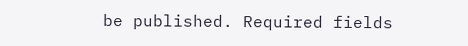be published. Required fields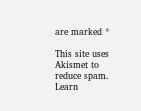are marked *

This site uses Akismet to reduce spam. Learn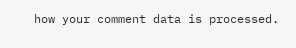how your comment data is processed.